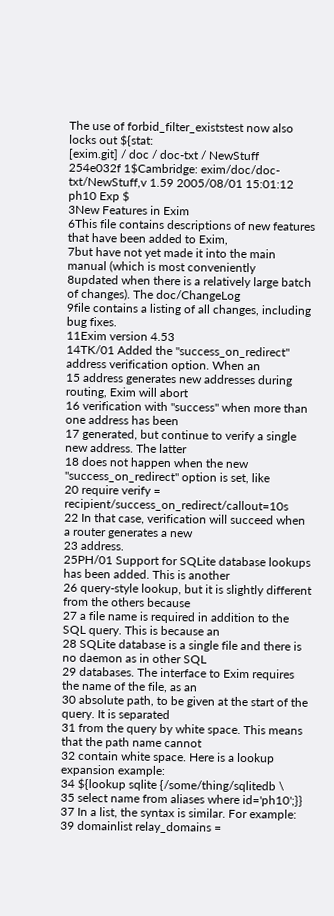The use of forbid_filter_existstest now also locks out ${stat:
[exim.git] / doc / doc-txt / NewStuff
254e032f 1$Cambridge: exim/doc/doc-txt/NewStuff,v 1.59 2005/08/01 15:01:12 ph10 Exp $
3New Features in Exim
6This file contains descriptions of new features that have been added to Exim,
7but have not yet made it into the main manual (which is most conveniently
8updated when there is a relatively large batch of changes). The doc/ChangeLog
9file contains a listing of all changes, including bug fixes.
11Exim version 4.53
14TK/01 Added the "success_on_redirect" address verification option. When an
15 address generates new addresses during routing, Exim will abort
16 verification with "success" when more than one address has been
17 generated, but continue to verify a single new address. The latter
18 does not happen when the new "success_on_redirect" option is set, like
20 require verify = recipient/success_on_redirect/callout=10s
22 In that case, verification will succeed when a router generates a new
23 address.
25PH/01 Support for SQLite database lookups has been added. This is another
26 query-style lookup, but it is slightly different from the others because
27 a file name is required in addition to the SQL query. This is because an
28 SQLite database is a single file and there is no daemon as in other SQL
29 databases. The interface to Exim requires the name of the file, as an
30 absolute path, to be given at the start of the query. It is separated
31 from the query by white space. This means that the path name cannot
32 contain white space. Here is a lookup expansion example:
34 ${lookup sqlite {/some/thing/sqlitedb \
35 select name from aliases where id='ph10';}}
37 In a list, the syntax is similar. For example:
39 domainlist relay_domains =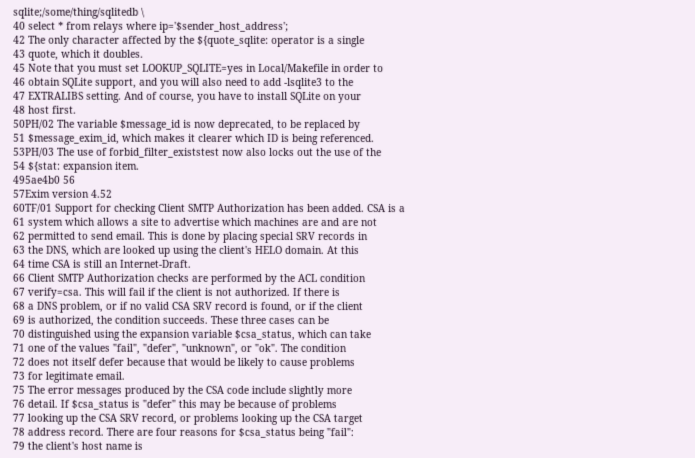sqlite;/some/thing/sqlitedb \
40 select * from relays where ip='$sender_host_address';
42 The only character affected by the ${quote_sqlite: operator is a single
43 quote, which it doubles.
45 Note that you must set LOOKUP_SQLITE=yes in Local/Makefile in order to
46 obtain SQLite support, and you will also need to add -lsqlite3 to the
47 EXTRALIBS setting. And of course, you have to install SQLite on your
48 host first.
50PH/02 The variable $message_id is now deprecated, to be replaced by
51 $message_exim_id, which makes it clearer which ID is being referenced.
53PH/03 The use of forbid_filter_existstest now also locks out the use of the
54 ${stat: expansion item.
495ae4b0 56
57Exim version 4.52
60TF/01 Support for checking Client SMTP Authorization has been added. CSA is a
61 system which allows a site to advertise which machines are and are not
62 permitted to send email. This is done by placing special SRV records in
63 the DNS, which are looked up using the client's HELO domain. At this
64 time CSA is still an Internet-Draft.
66 Client SMTP Authorization checks are performed by the ACL condition
67 verify=csa. This will fail if the client is not authorized. If there is
68 a DNS problem, or if no valid CSA SRV record is found, or if the client
69 is authorized, the condition succeeds. These three cases can be
70 distinguished using the expansion variable $csa_status, which can take
71 one of the values "fail", "defer", "unknown", or "ok". The condition
72 does not itself defer because that would be likely to cause problems
73 for legitimate email.
75 The error messages produced by the CSA code include slightly more
76 detail. If $csa_status is "defer" this may be because of problems
77 looking up the CSA SRV record, or problems looking up the CSA target
78 address record. There are four reasons for $csa_status being "fail":
79 the client's host name is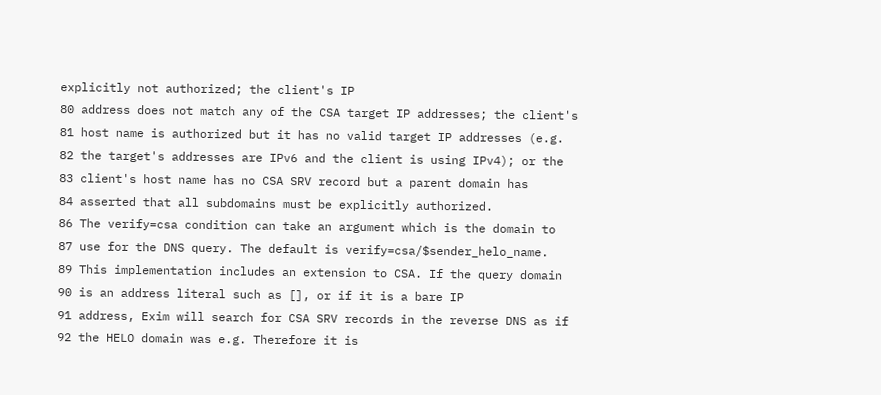explicitly not authorized; the client's IP
80 address does not match any of the CSA target IP addresses; the client's
81 host name is authorized but it has no valid target IP addresses (e.g.
82 the target's addresses are IPv6 and the client is using IPv4); or the
83 client's host name has no CSA SRV record but a parent domain has
84 asserted that all subdomains must be explicitly authorized.
86 The verify=csa condition can take an argument which is the domain to
87 use for the DNS query. The default is verify=csa/$sender_helo_name.
89 This implementation includes an extension to CSA. If the query domain
90 is an address literal such as [], or if it is a bare IP
91 address, Exim will search for CSA SRV records in the reverse DNS as if
92 the HELO domain was e.g. Therefore it is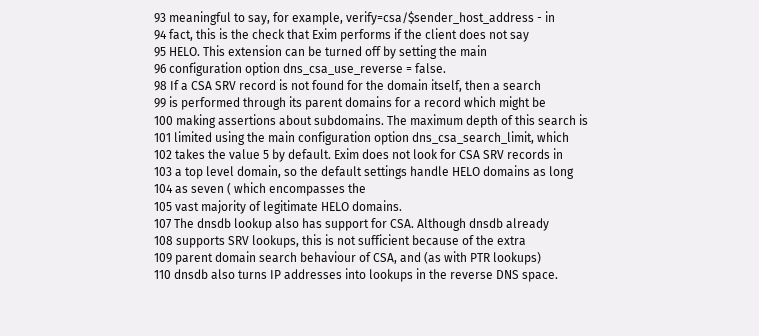93 meaningful to say, for example, verify=csa/$sender_host_address - in
94 fact, this is the check that Exim performs if the client does not say
95 HELO. This extension can be turned off by setting the main
96 configuration option dns_csa_use_reverse = false.
98 If a CSA SRV record is not found for the domain itself, then a search
99 is performed through its parent domains for a record which might be
100 making assertions about subdomains. The maximum depth of this search is
101 limited using the main configuration option dns_csa_search_limit, which
102 takes the value 5 by default. Exim does not look for CSA SRV records in
103 a top level domain, so the default settings handle HELO domains as long
104 as seven ( which encompasses the
105 vast majority of legitimate HELO domains.
107 The dnsdb lookup also has support for CSA. Although dnsdb already
108 supports SRV lookups, this is not sufficient because of the extra
109 parent domain search behaviour of CSA, and (as with PTR lookups)
110 dnsdb also turns IP addresses into lookups in the reverse DNS space.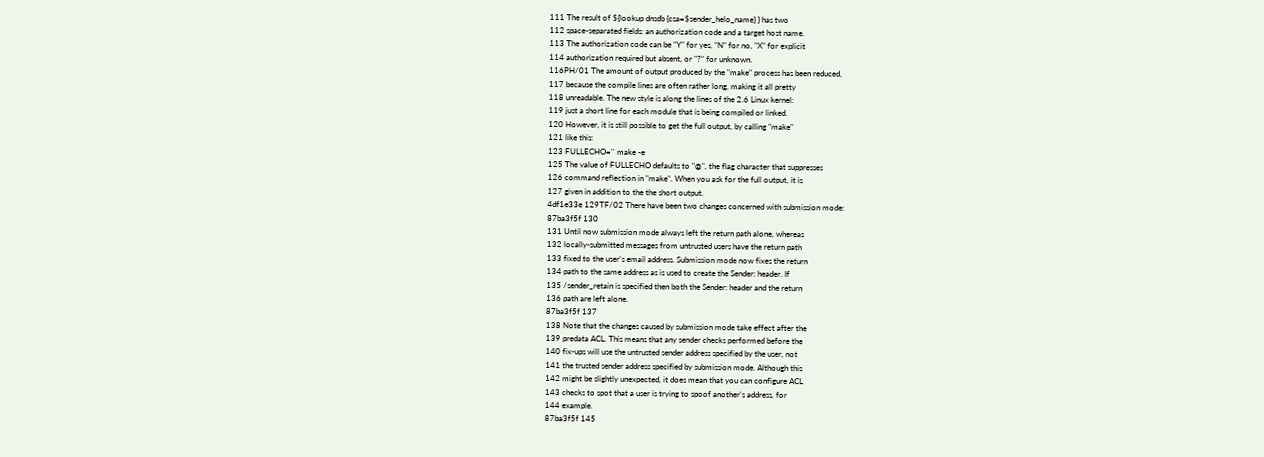111 The result of ${lookup dnsdb {csa=$sender_helo_name} } has two
112 space-separated fields: an authorization code and a target host name.
113 The authorization code can be "Y" for yes, "N" for no, "X" for explicit
114 authorization required but absent, or "?" for unknown.
116PH/01 The amount of output produced by the "make" process has been reduced,
117 because the compile lines are often rather long, making it all pretty
118 unreadable. The new style is along the lines of the 2.6 Linux kernel:
119 just a short line for each module that is being compiled or linked.
120 However, it is still possible to get the full output, by calling "make"
121 like this:
123 FULLECHO='' make -e
125 The value of FULLECHO defaults to "@", the flag character that suppresses
126 command reflection in "make". When you ask for the full output, it is
127 given in addition to the the short output.
4df1e33e 129TF/02 There have been two changes concerned with submission mode:
87ba3f5f 130
131 Until now submission mode always left the return path alone, whereas
132 locally-submitted messages from untrusted users have the return path
133 fixed to the user's email address. Submission mode now fixes the return
134 path to the same address as is used to create the Sender: header. If
135 /sender_retain is specified then both the Sender: header and the return
136 path are left alone.
87ba3f5f 137
138 Note that the changes caused by submission mode take effect after the
139 predata ACL. This means that any sender checks performed before the
140 fix-ups will use the untrusted sender address specified by the user, not
141 the trusted sender address specified by submission mode. Although this
142 might be slightly unexpected, it does mean that you can configure ACL
143 checks to spot that a user is trying to spoof another's address, for
144 example.
87ba3f5f 145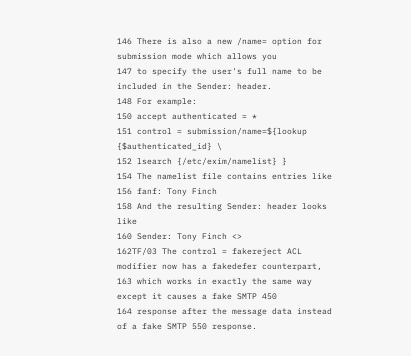146 There is also a new /name= option for submission mode which allows you
147 to specify the user's full name to be included in the Sender: header.
148 For example:
150 accept authenticated = *
151 control = submission/name=${lookup {$authenticated_id} \
152 lsearch {/etc/exim/namelist} }
154 The namelist file contains entries like
156 fanf: Tony Finch
158 And the resulting Sender: header looks like
160 Sender: Tony Finch <>
162TF/03 The control = fakereject ACL modifier now has a fakedefer counterpart,
163 which works in exactly the same way except it causes a fake SMTP 450
164 response after the message data instead of a fake SMTP 550 response.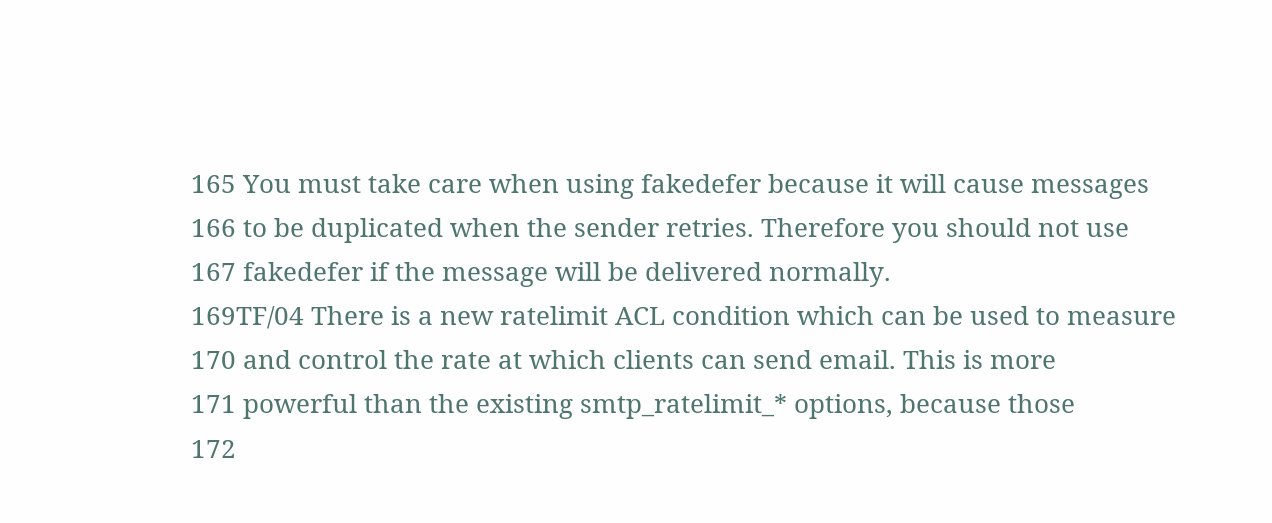165 You must take care when using fakedefer because it will cause messages
166 to be duplicated when the sender retries. Therefore you should not use
167 fakedefer if the message will be delivered normally.
169TF/04 There is a new ratelimit ACL condition which can be used to measure
170 and control the rate at which clients can send email. This is more
171 powerful than the existing smtp_ratelimit_* options, because those
172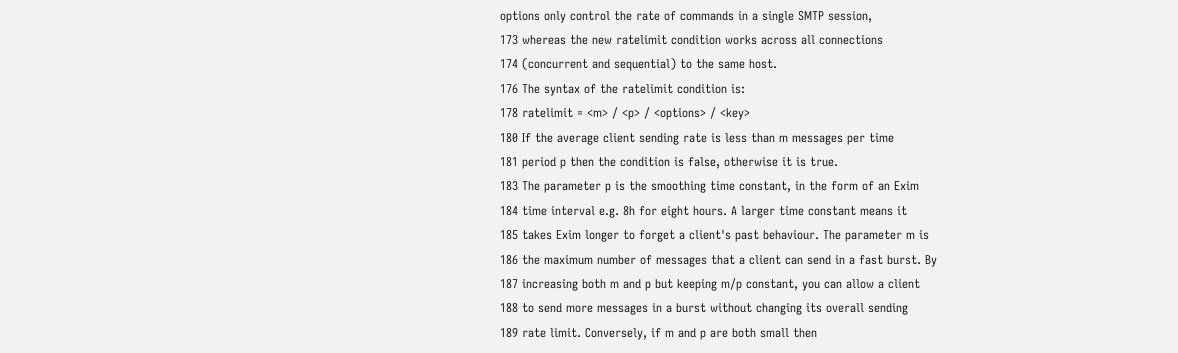options only control the rate of commands in a single SMTP session,
173 whereas the new ratelimit condition works across all connections
174 (concurrent and sequential) to the same host.
176 The syntax of the ratelimit condition is:
178 ratelimit = <m> / <p> / <options> / <key>
180 If the average client sending rate is less than m messages per time
181 period p then the condition is false, otherwise it is true.
183 The parameter p is the smoothing time constant, in the form of an Exim
184 time interval e.g. 8h for eight hours. A larger time constant means it
185 takes Exim longer to forget a client's past behaviour. The parameter m is
186 the maximum number of messages that a client can send in a fast burst. By
187 increasing both m and p but keeping m/p constant, you can allow a client
188 to send more messages in a burst without changing its overall sending
189 rate limit. Conversely, if m and p are both small then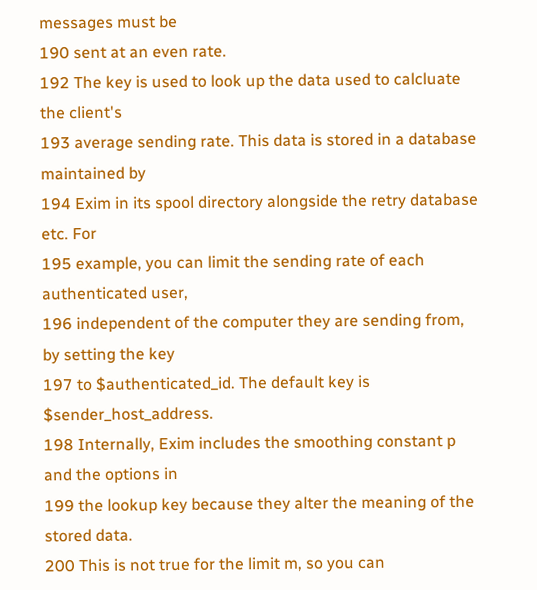messages must be
190 sent at an even rate.
192 The key is used to look up the data used to calcluate the client's
193 average sending rate. This data is stored in a database maintained by
194 Exim in its spool directory alongside the retry database etc. For
195 example, you can limit the sending rate of each authenticated user,
196 independent of the computer they are sending from, by setting the key
197 to $authenticated_id. The default key is $sender_host_address.
198 Internally, Exim includes the smoothing constant p and the options in
199 the lookup key because they alter the meaning of the stored data.
200 This is not true for the limit m, so you can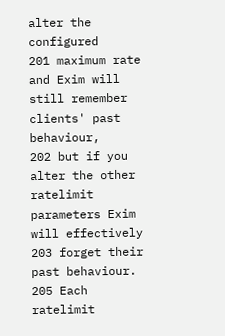alter the configured
201 maximum rate and Exim will still remember clients' past behaviour,
202 but if you alter the other ratelimit parameters Exim will effectively
203 forget their past behaviour.
205 Each ratelimit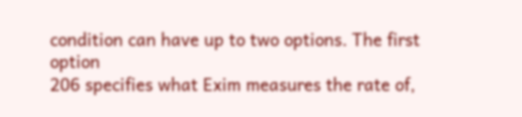condition can have up to two options. The first option
206 specifies what Exim measures the rate of,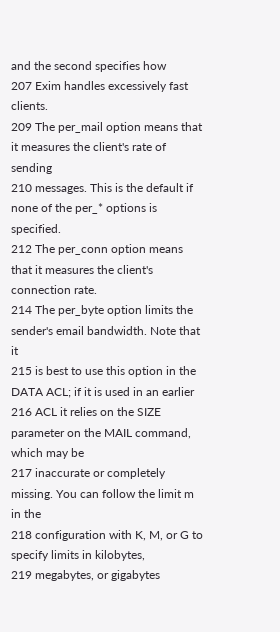and the second specifies how
207 Exim handles excessively fast clients.
209 The per_mail option means that it measures the client's rate of sending
210 messages. This is the default if none of the per_* options is specified.
212 The per_conn option means that it measures the client's connection rate.
214 The per_byte option limits the sender's email bandwidth. Note that it
215 is best to use this option in the DATA ACL; if it is used in an earlier
216 ACL it relies on the SIZE parameter on the MAIL command, which may be
217 inaccurate or completely missing. You can follow the limit m in the
218 configuration with K, M, or G to specify limits in kilobytes,
219 megabytes, or gigabytes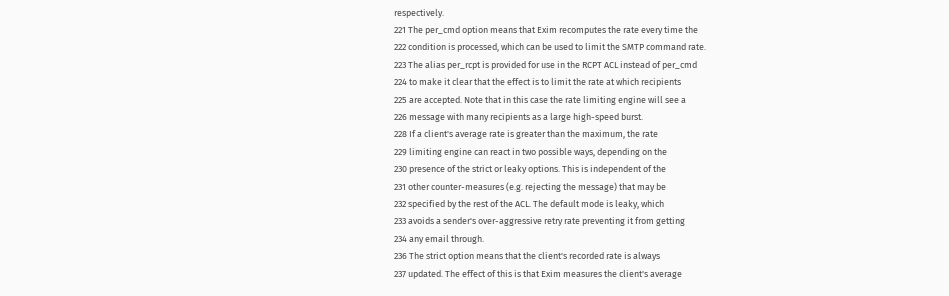respectively.
221 The per_cmd option means that Exim recomputes the rate every time the
222 condition is processed, which can be used to limit the SMTP command rate.
223 The alias per_rcpt is provided for use in the RCPT ACL instead of per_cmd
224 to make it clear that the effect is to limit the rate at which recipients
225 are accepted. Note that in this case the rate limiting engine will see a
226 message with many recipients as a large high-speed burst.
228 If a client's average rate is greater than the maximum, the rate
229 limiting engine can react in two possible ways, depending on the
230 presence of the strict or leaky options. This is independent of the
231 other counter-measures (e.g. rejecting the message) that may be
232 specified by the rest of the ACL. The default mode is leaky, which
233 avoids a sender's over-aggressive retry rate preventing it from getting
234 any email through.
236 The strict option means that the client's recorded rate is always
237 updated. The effect of this is that Exim measures the client's average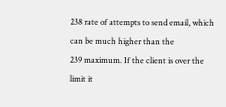238 rate of attempts to send email, which can be much higher than the
239 maximum. If the client is over the limit it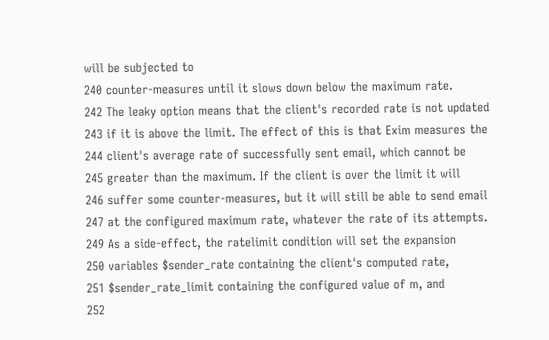will be subjected to
240 counter-measures until it slows down below the maximum rate.
242 The leaky option means that the client's recorded rate is not updated
243 if it is above the limit. The effect of this is that Exim measures the
244 client's average rate of successfully sent email, which cannot be
245 greater than the maximum. If the client is over the limit it will
246 suffer some counter-measures, but it will still be able to send email
247 at the configured maximum rate, whatever the rate of its attempts.
249 As a side-effect, the ratelimit condition will set the expansion
250 variables $sender_rate containing the client's computed rate,
251 $sender_rate_limit containing the configured value of m, and
252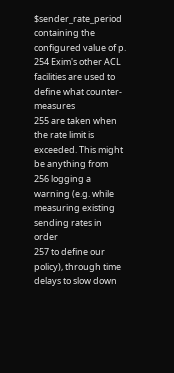$sender_rate_period containing the configured value of p.
254 Exim's other ACL facilities are used to define what counter-measures
255 are taken when the rate limit is exceeded. This might be anything from
256 logging a warning (e.g. while measuring existing sending rates in order
257 to define our policy), through time delays to slow down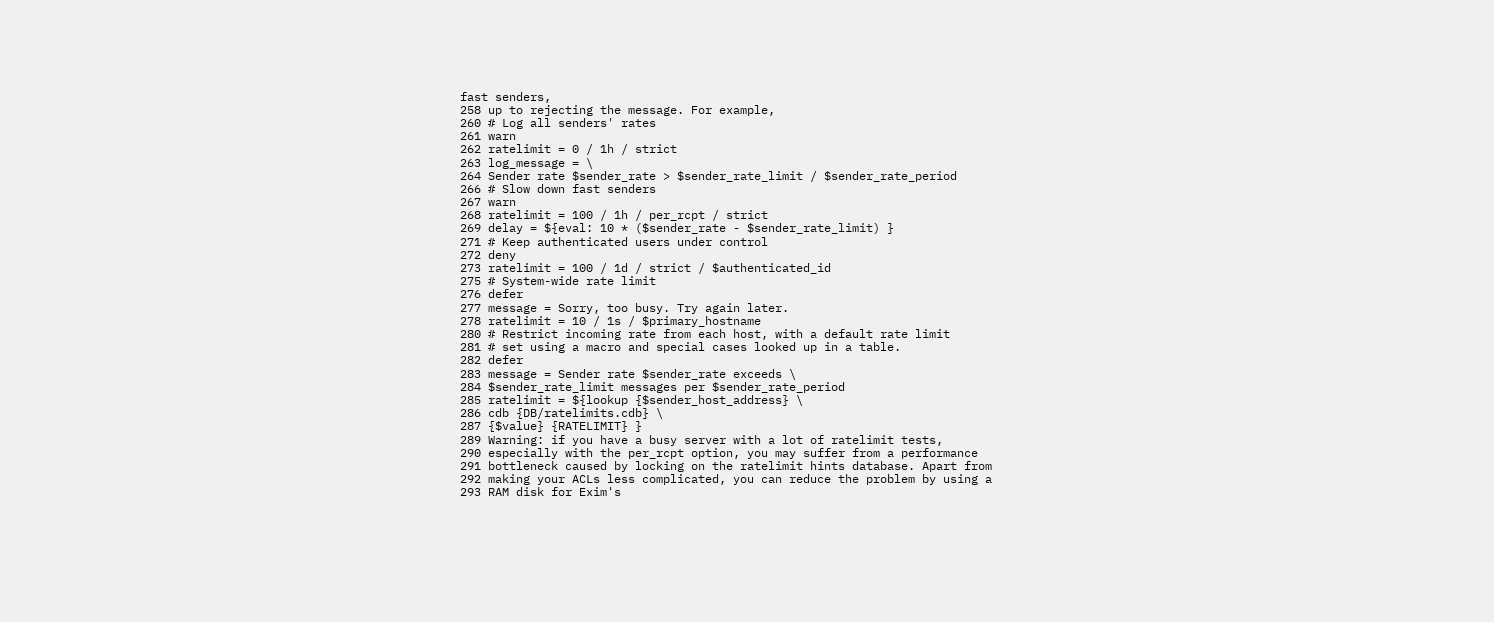fast senders,
258 up to rejecting the message. For example,
260 # Log all senders' rates
261 warn
262 ratelimit = 0 / 1h / strict
263 log_message = \
264 Sender rate $sender_rate > $sender_rate_limit / $sender_rate_period
266 # Slow down fast senders
267 warn
268 ratelimit = 100 / 1h / per_rcpt / strict
269 delay = ${eval: 10 * ($sender_rate - $sender_rate_limit) }
271 # Keep authenticated users under control
272 deny
273 ratelimit = 100 / 1d / strict / $authenticated_id
275 # System-wide rate limit
276 defer
277 message = Sorry, too busy. Try again later.
278 ratelimit = 10 / 1s / $primary_hostname
280 # Restrict incoming rate from each host, with a default rate limit
281 # set using a macro and special cases looked up in a table.
282 defer
283 message = Sender rate $sender_rate exceeds \
284 $sender_rate_limit messages per $sender_rate_period
285 ratelimit = ${lookup {$sender_host_address} \
286 cdb {DB/ratelimits.cdb} \
287 {$value} {RATELIMIT} }
289 Warning: if you have a busy server with a lot of ratelimit tests,
290 especially with the per_rcpt option, you may suffer from a performance
291 bottleneck caused by locking on the ratelimit hints database. Apart from
292 making your ACLs less complicated, you can reduce the problem by using a
293 RAM disk for Exim's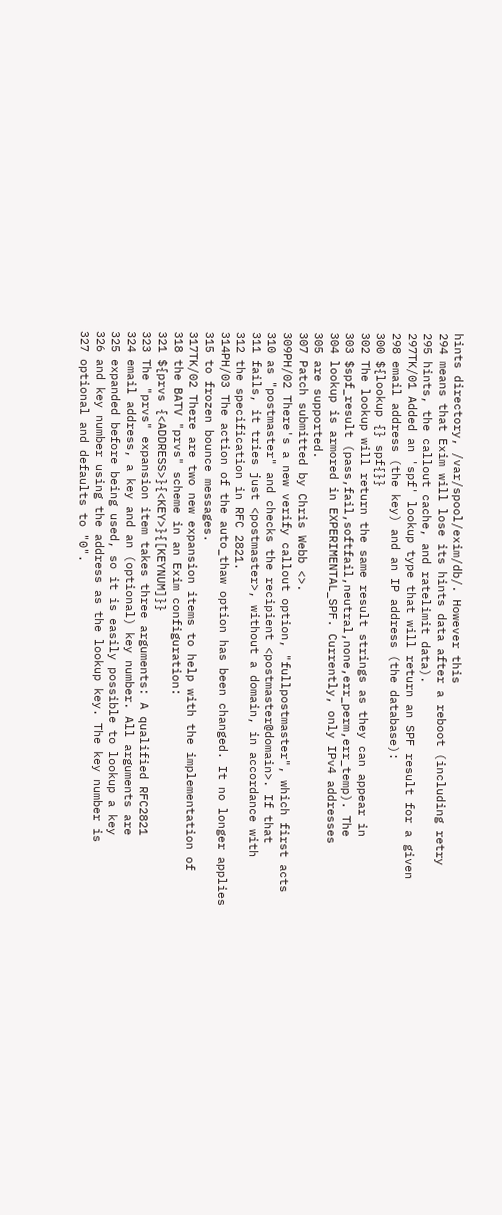hints directory, /var/spool/exim/db/. However this
294 means that Exim will lose its hints data after a reboot (including retry
295 hints, the callout cache, and ratelimit data).
297TK/01 Added an 'spf' lookup type that will return an SPF result for a given
298 email address (the key) and an IP address (the database):
300 ${lookup {} spf{}}
302 The lookup will return the same result strings as they can appear in
303 $spf_result (pass,fail,softfail,neutral,none,err_perm,err_temp). The
304 lookup is armored in EXPERIMENTAL_SPF. Currently, only IPv4 addresses
305 are supported.
307 Patch submitted by Chris Webb <>.
309PH/02 There's a new verify callout option, "fullpostmaster", which first acts
310 as "postmaster" and checks the recipient <postmaster@domain>. If that
311 fails, it tries just <postmaster>, without a domain, in accordance with
312 the specification in RFC 2821.
314PH/03 The action of the auto_thaw option has been changed. It no longer applies
315 to frozen bounce messages.
317TK/02 There are two new expansion items to help with the implementation of
318 the BATV "prvs" scheme in an Exim configuration:
321 ${prvs {<ADDRESS>}{<KEY>}{[KEYNUM]}}
323 The "prvs" expansion item takes three arguments: A qualified RFC2821
324 email address, a key and an (optional) key number. All arguments are
325 expanded before being used, so it is easily possible to lookup a key
326 and key number using the address as the lookup key. The key number is
327 optional and defaults to "0".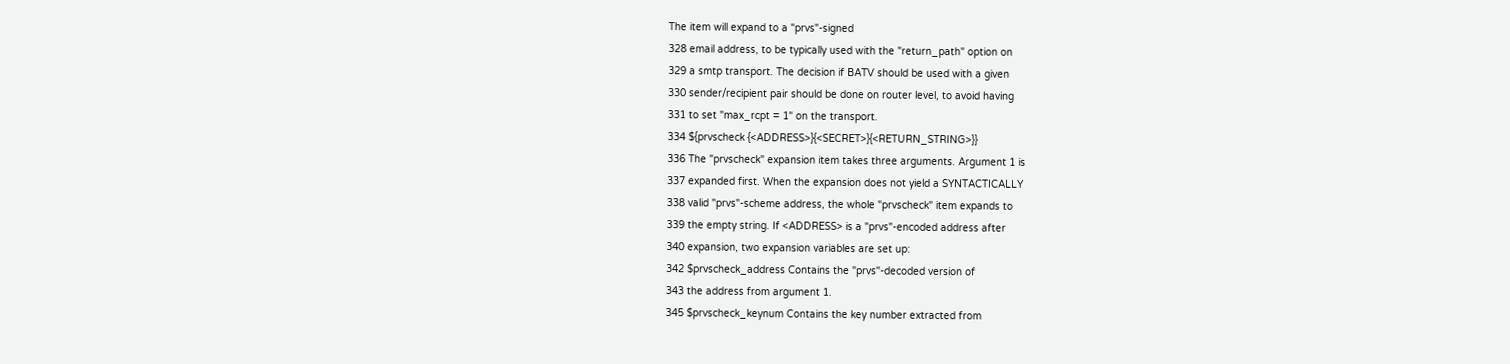The item will expand to a "prvs"-signed
328 email address, to be typically used with the "return_path" option on
329 a smtp transport. The decision if BATV should be used with a given
330 sender/recipient pair should be done on router level, to avoid having
331 to set "max_rcpt = 1" on the transport.
334 ${prvscheck {<ADDRESS>}{<SECRET>}{<RETURN_STRING>}}
336 The "prvscheck" expansion item takes three arguments. Argument 1 is
337 expanded first. When the expansion does not yield a SYNTACTICALLY
338 valid "prvs"-scheme address, the whole "prvscheck" item expands to
339 the empty string. If <ADDRESS> is a "prvs"-encoded address after
340 expansion, two expansion variables are set up:
342 $prvscheck_address Contains the "prvs"-decoded version of
343 the address from argument 1.
345 $prvscheck_keynum Contains the key number extracted from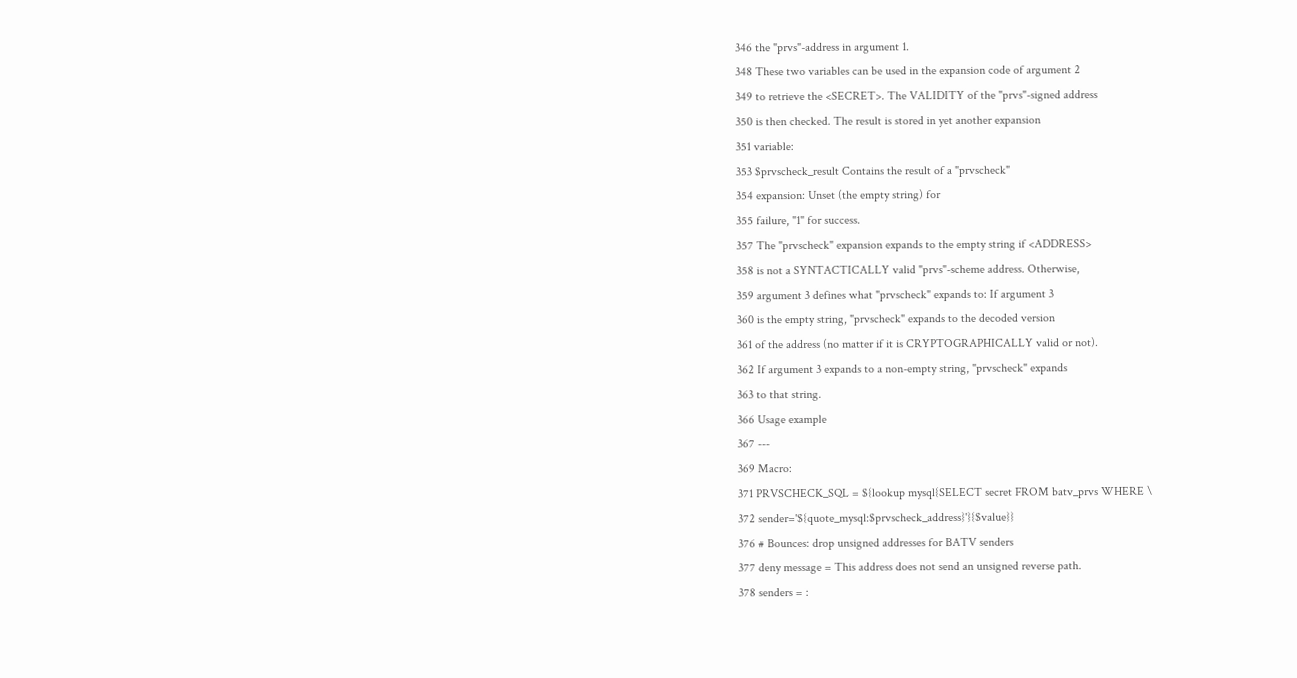346 the "prvs"-address in argument 1.
348 These two variables can be used in the expansion code of argument 2
349 to retrieve the <SECRET>. The VALIDITY of the "prvs"-signed address
350 is then checked. The result is stored in yet another expansion
351 variable:
353 $prvscheck_result Contains the result of a "prvscheck"
354 expansion: Unset (the empty string) for
355 failure, "1" for success.
357 The "prvscheck" expansion expands to the empty string if <ADDRESS>
358 is not a SYNTACTICALLY valid "prvs"-scheme address. Otherwise,
359 argument 3 defines what "prvscheck" expands to: If argument 3
360 is the empty string, "prvscheck" expands to the decoded version
361 of the address (no matter if it is CRYPTOGRAPHICALLY valid or not).
362 If argument 3 expands to a non-empty string, "prvscheck" expands
363 to that string.
366 Usage example
367 ---
369 Macro:
371 PRVSCHECK_SQL = ${lookup mysql{SELECT secret FROM batv_prvs WHERE \
372 sender='${quote_mysql:$prvscheck_address}'}{$value}}
376 # Bounces: drop unsigned addresses for BATV senders
377 deny message = This address does not send an unsigned reverse path.
378 senders = :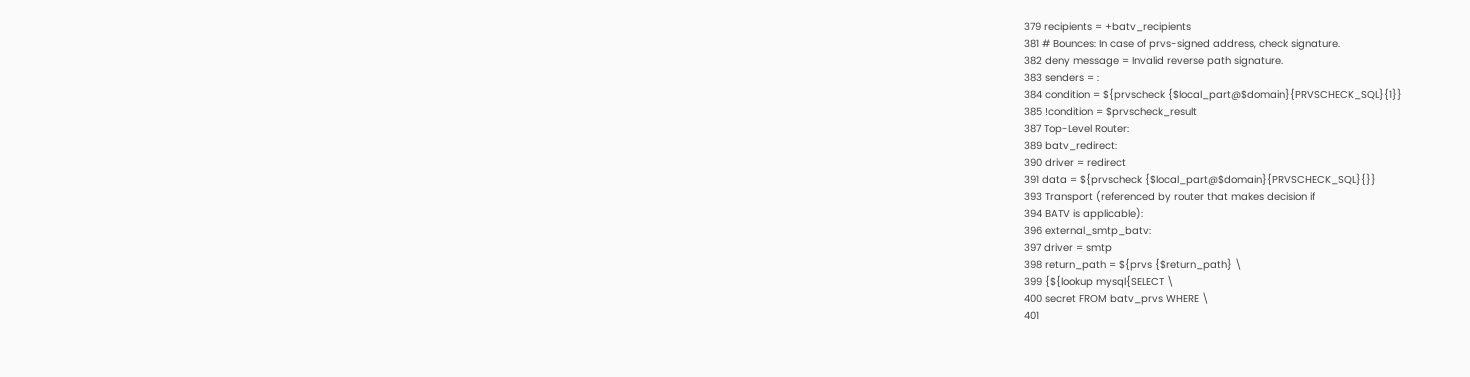379 recipients = +batv_recipients
381 # Bounces: In case of prvs-signed address, check signature.
382 deny message = Invalid reverse path signature.
383 senders = :
384 condition = ${prvscheck {$local_part@$domain}{PRVSCHECK_SQL}{1}}
385 !condition = $prvscheck_result
387 Top-Level Router:
389 batv_redirect:
390 driver = redirect
391 data = ${prvscheck {$local_part@$domain}{PRVSCHECK_SQL}{}}
393 Transport (referenced by router that makes decision if
394 BATV is applicable):
396 external_smtp_batv:
397 driver = smtp
398 return_path = ${prvs {$return_path} \
399 {${lookup mysql{SELECT \
400 secret FROM batv_prvs WHERE \
401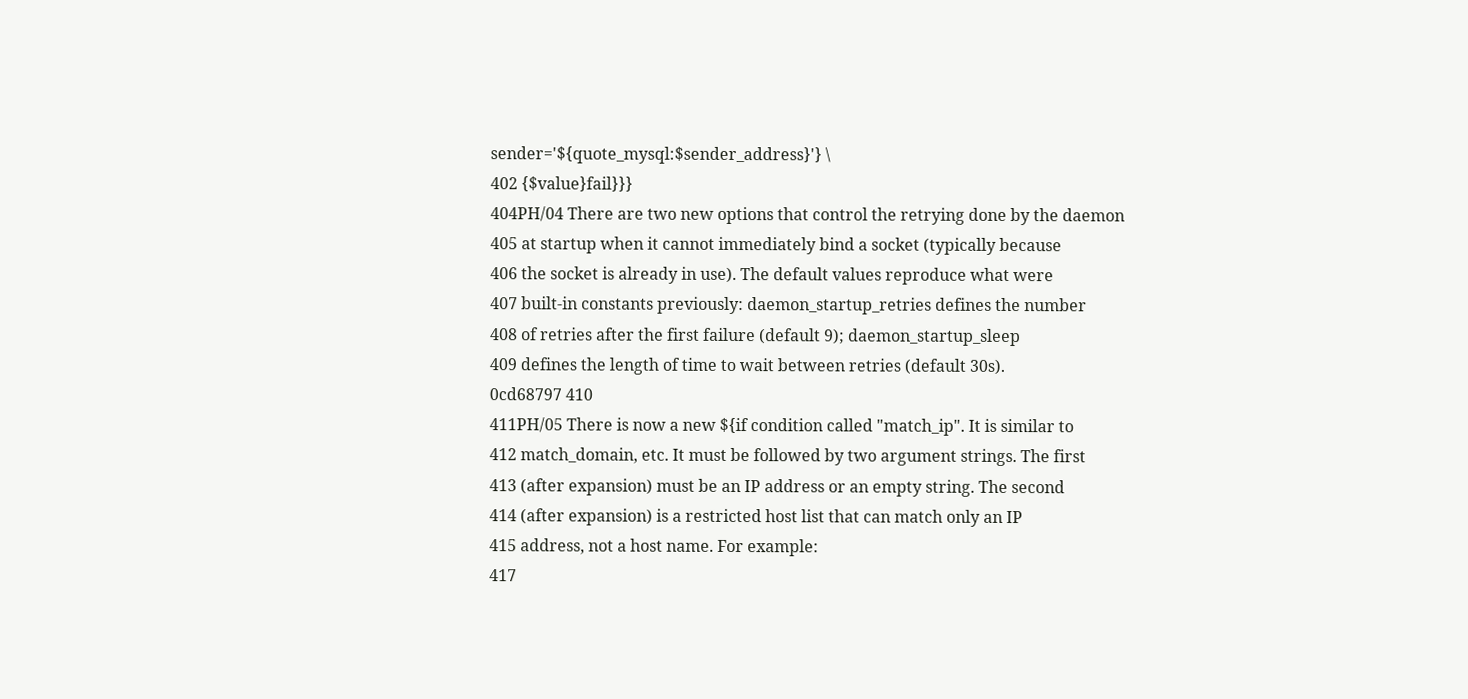sender='${quote_mysql:$sender_address}'} \
402 {$value}fail}}}
404PH/04 There are two new options that control the retrying done by the daemon
405 at startup when it cannot immediately bind a socket (typically because
406 the socket is already in use). The default values reproduce what were
407 built-in constants previously: daemon_startup_retries defines the number
408 of retries after the first failure (default 9); daemon_startup_sleep
409 defines the length of time to wait between retries (default 30s).
0cd68797 410
411PH/05 There is now a new ${if condition called "match_ip". It is similar to
412 match_domain, etc. It must be followed by two argument strings. The first
413 (after expansion) must be an IP address or an empty string. The second
414 (after expansion) is a restricted host list that can match only an IP
415 address, not a host name. For example:
417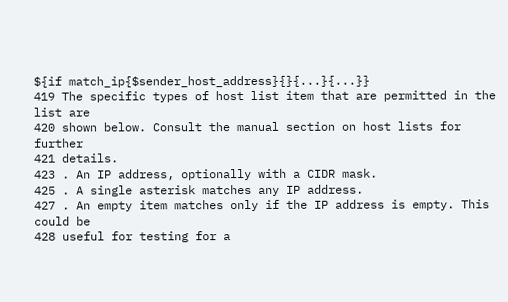${if match_ip{$sender_host_address}{}{...}{...}}
419 The specific types of host list item that are permitted in the list are
420 shown below. Consult the manual section on host lists for further
421 details.
423 . An IP address, optionally with a CIDR mask.
425 . A single asterisk matches any IP address.
427 . An empty item matches only if the IP address is empty. This could be
428 useful for testing for a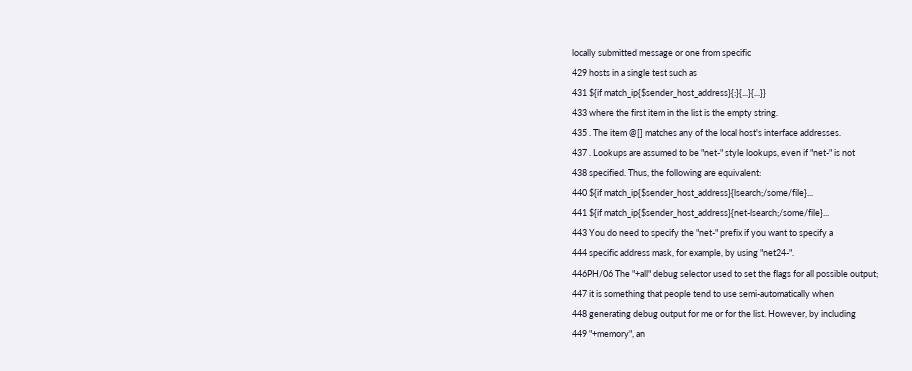locally submitted message or one from specific
429 hosts in a single test such as
431 ${if match_ip{$sender_host_address}{:}{...}{...}}
433 where the first item in the list is the empty string.
435 . The item @[] matches any of the local host's interface addresses.
437 . Lookups are assumed to be "net-" style lookups, even if "net-" is not
438 specified. Thus, the following are equivalent:
440 ${if match_ip{$sender_host_address}{lsearch;/some/file}...
441 ${if match_ip{$sender_host_address}{net-lsearch;/some/file}...
443 You do need to specify the "net-" prefix if you want to specify a
444 specific address mask, for example, by using "net24-".
446PH/06 The "+all" debug selector used to set the flags for all possible output;
447 it is something that people tend to use semi-automatically when
448 generating debug output for me or for the list. However, by including
449 "+memory", an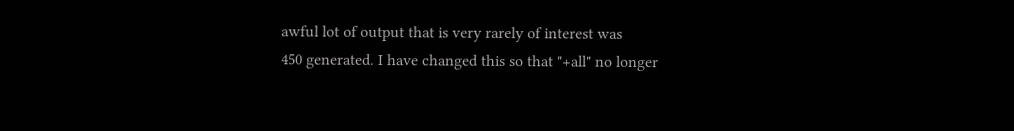awful lot of output that is very rarely of interest was
450 generated. I have changed this so that "+all" no longer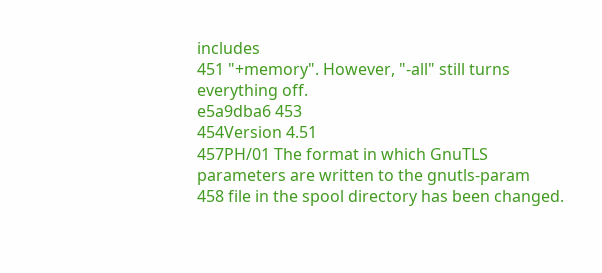includes
451 "+memory". However, "-all" still turns everything off.
e5a9dba6 453
454Version 4.51
457PH/01 The format in which GnuTLS parameters are written to the gnutls-param
458 file in the spool directory has been changed.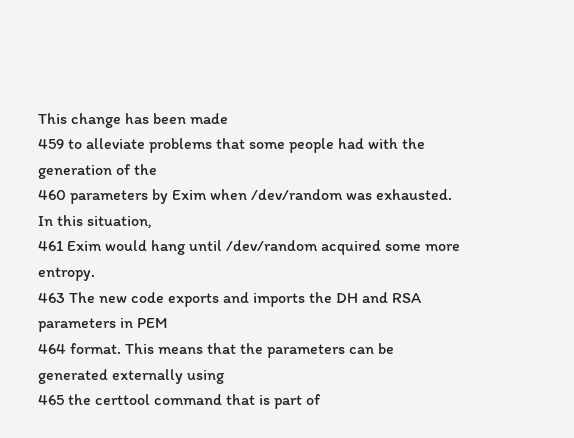This change has been made
459 to alleviate problems that some people had with the generation of the
460 parameters by Exim when /dev/random was exhausted. In this situation,
461 Exim would hang until /dev/random acquired some more entropy.
463 The new code exports and imports the DH and RSA parameters in PEM
464 format. This means that the parameters can be generated externally using
465 the certtool command that is part of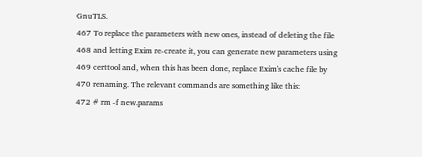GnuTLS.
467 To replace the parameters with new ones, instead of deleting the file
468 and letting Exim re-create it, you can generate new parameters using
469 certtool and, when this has been done, replace Exim's cache file by
470 renaming. The relevant commands are something like this:
472 # rm -f new.params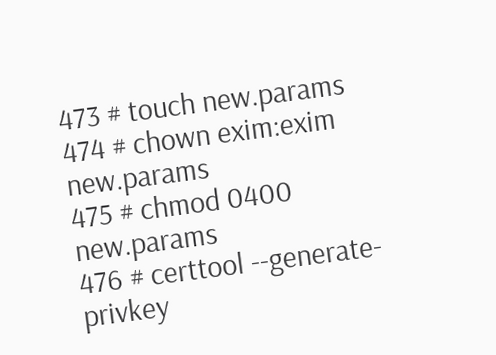473 # touch new.params
474 # chown exim:exim new.params
475 # chmod 0400 new.params
476 # certtool --generate-privkey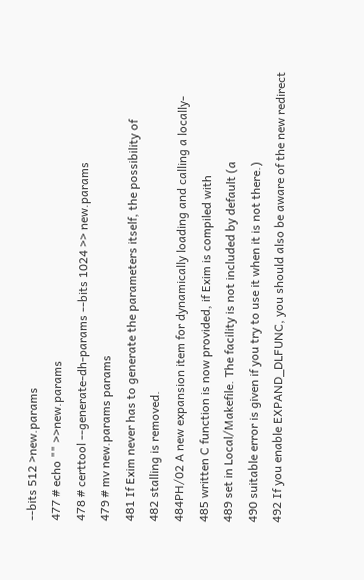--bits 512 >new.params
477 # echo "" >>new.params
478 # certtool --generate-dh-params --bits 1024 >> new.params
479 # mv new.params params
481 If Exim never has to generate the parameters itself, the possibility of
482 stalling is removed.
484PH/02 A new expansion item for dynamically loading and calling a locally-
485 written C function is now provided, if Exim is compiled with
489 set in Local/Makefile. The facility is not included by default (a
490 suitable error is given if you try to use it when it is not there.)
492 If you enable EXPAND_DLFUNC, you should also be aware of the new redirect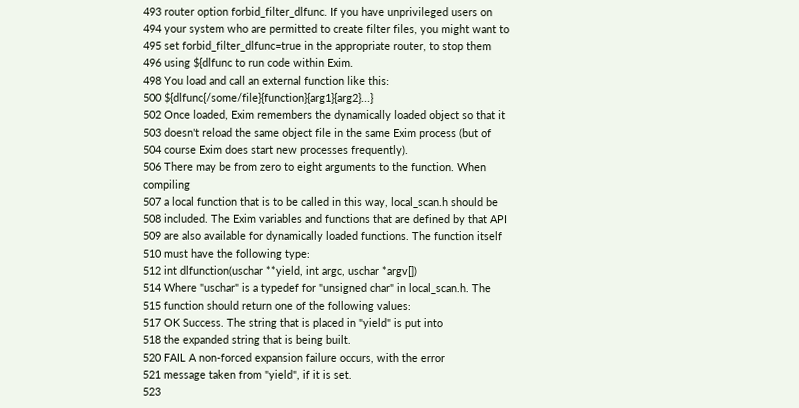493 router option forbid_filter_dlfunc. If you have unprivileged users on
494 your system who are permitted to create filter files, you might want to
495 set forbid_filter_dlfunc=true in the appropriate router, to stop them
496 using ${dlfunc to run code within Exim.
498 You load and call an external function like this:
500 ${dlfunc{/some/file}{function}{arg1}{arg2}...}
502 Once loaded, Exim remembers the dynamically loaded object so that it
503 doesn't reload the same object file in the same Exim process (but of
504 course Exim does start new processes frequently).
506 There may be from zero to eight arguments to the function. When compiling
507 a local function that is to be called in this way, local_scan.h should be
508 included. The Exim variables and functions that are defined by that API
509 are also available for dynamically loaded functions. The function itself
510 must have the following type:
512 int dlfunction(uschar **yield, int argc, uschar *argv[])
514 Where "uschar" is a typedef for "unsigned char" in local_scan.h. The
515 function should return one of the following values:
517 OK Success. The string that is placed in "yield" is put into
518 the expanded string that is being built.
520 FAIL A non-forced expansion failure occurs, with the error
521 message taken from "yield", if it is set.
523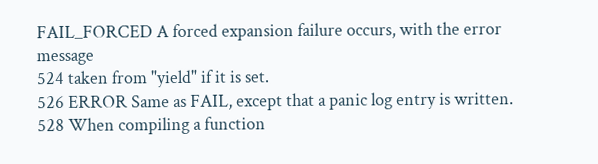FAIL_FORCED A forced expansion failure occurs, with the error message
524 taken from "yield" if it is set.
526 ERROR Same as FAIL, except that a panic log entry is written.
528 When compiling a function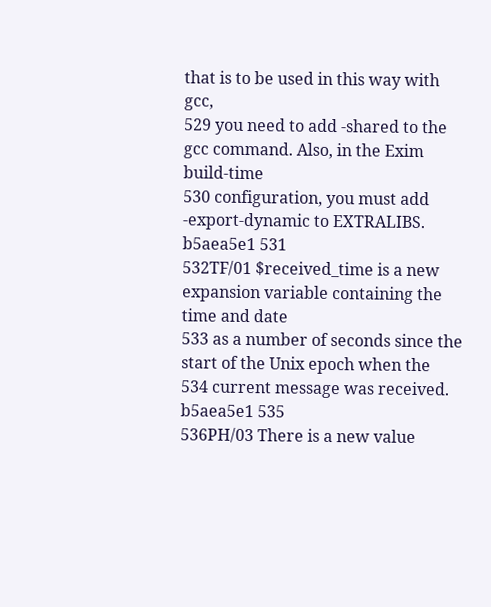that is to be used in this way with gcc,
529 you need to add -shared to the gcc command. Also, in the Exim build-time
530 configuration, you must add -export-dynamic to EXTRALIBS.
b5aea5e1 531
532TF/01 $received_time is a new expansion variable containing the time and date
533 as a number of seconds since the start of the Unix epoch when the
534 current message was received.
b5aea5e1 535
536PH/03 There is a new value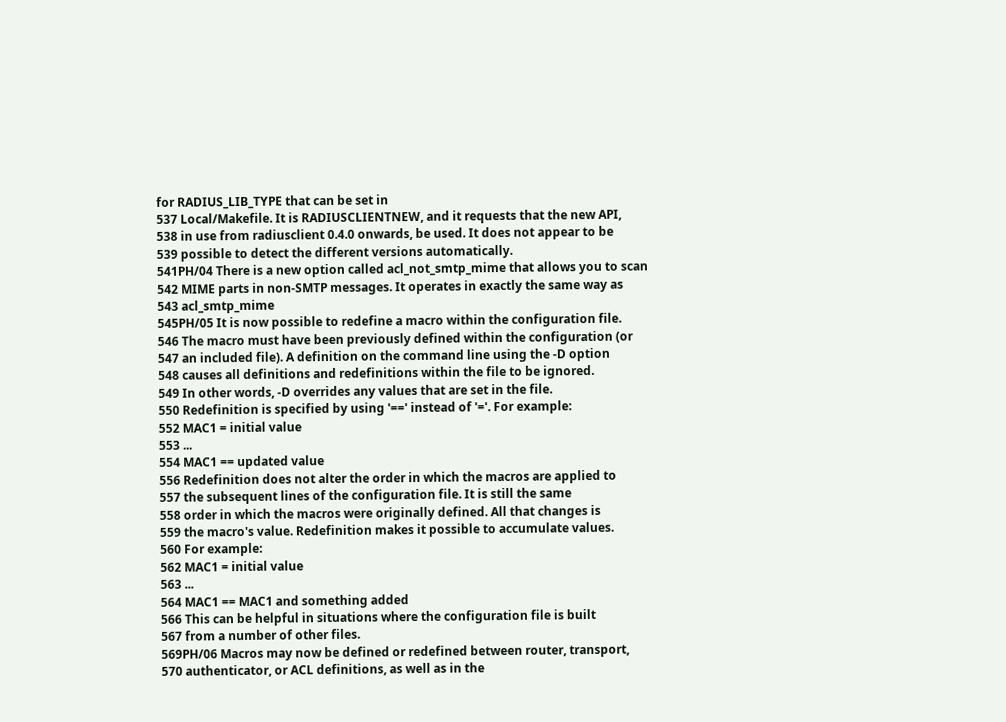for RADIUS_LIB_TYPE that can be set in
537 Local/Makefile. It is RADIUSCLIENTNEW, and it requests that the new API,
538 in use from radiusclient 0.4.0 onwards, be used. It does not appear to be
539 possible to detect the different versions automatically.
541PH/04 There is a new option called acl_not_smtp_mime that allows you to scan
542 MIME parts in non-SMTP messages. It operates in exactly the same way as
543 acl_smtp_mime
545PH/05 It is now possible to redefine a macro within the configuration file.
546 The macro must have been previously defined within the configuration (or
547 an included file). A definition on the command line using the -D option
548 causes all definitions and redefinitions within the file to be ignored.
549 In other words, -D overrides any values that are set in the file.
550 Redefinition is specified by using '==' instead of '='. For example:
552 MAC1 = initial value
553 ...
554 MAC1 == updated value
556 Redefinition does not alter the order in which the macros are applied to
557 the subsequent lines of the configuration file. It is still the same
558 order in which the macros were originally defined. All that changes is
559 the macro's value. Redefinition makes it possible to accumulate values.
560 For example:
562 MAC1 = initial value
563 ...
564 MAC1 == MAC1 and something added
566 This can be helpful in situations where the configuration file is built
567 from a number of other files.
569PH/06 Macros may now be defined or redefined between router, transport,
570 authenticator, or ACL definitions, as well as in the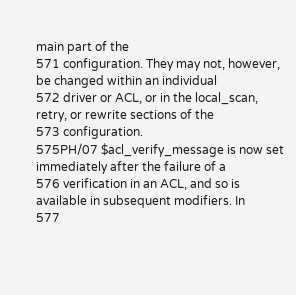main part of the
571 configuration. They may not, however, be changed within an individual
572 driver or ACL, or in the local_scan, retry, or rewrite sections of the
573 configuration.
575PH/07 $acl_verify_message is now set immediately after the failure of a
576 verification in an ACL, and so is available in subsequent modifiers. In
577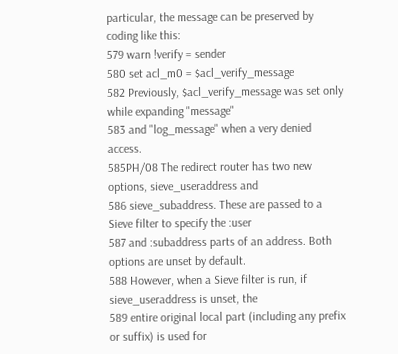particular, the message can be preserved by coding like this:
579 warn !verify = sender
580 set acl_m0 = $acl_verify_message
582 Previously, $acl_verify_message was set only while expanding "message"
583 and "log_message" when a very denied access.
585PH/08 The redirect router has two new options, sieve_useraddress and
586 sieve_subaddress. These are passed to a Sieve filter to specify the :user
587 and :subaddress parts of an address. Both options are unset by default.
588 However, when a Sieve filter is run, if sieve_useraddress is unset, the
589 entire original local part (including any prefix or suffix) is used for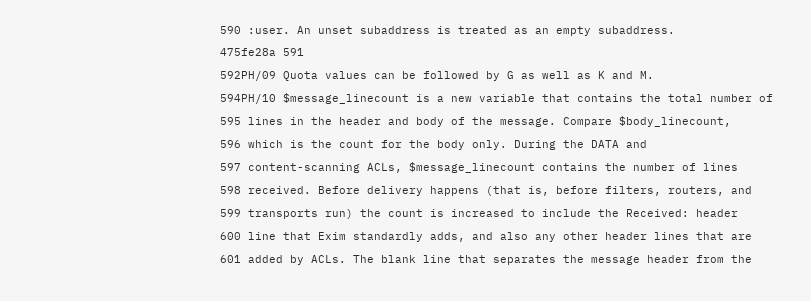590 :user. An unset subaddress is treated as an empty subaddress.
475fe28a 591
592PH/09 Quota values can be followed by G as well as K and M.
594PH/10 $message_linecount is a new variable that contains the total number of
595 lines in the header and body of the message. Compare $body_linecount,
596 which is the count for the body only. During the DATA and
597 content-scanning ACLs, $message_linecount contains the number of lines
598 received. Before delivery happens (that is, before filters, routers, and
599 transports run) the count is increased to include the Received: header
600 line that Exim standardly adds, and also any other header lines that are
601 added by ACLs. The blank line that separates the message header from the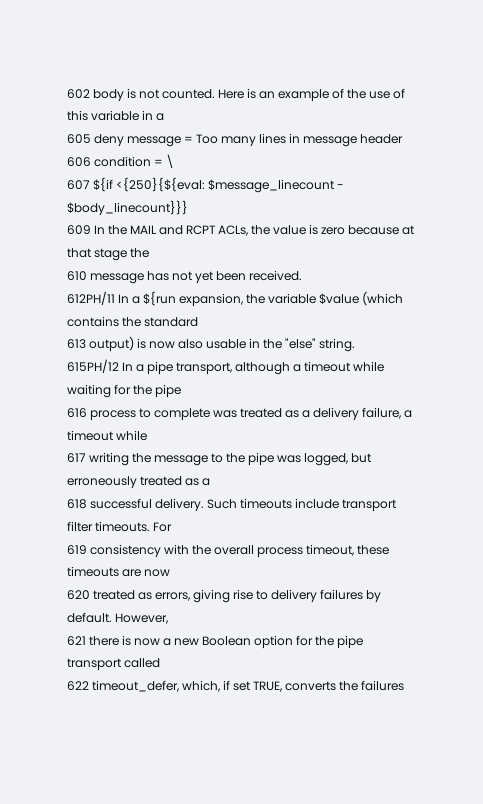602 body is not counted. Here is an example of the use of this variable in a
605 deny message = Too many lines in message header
606 condition = \
607 ${if <{250}{${eval: $message_linecount - $body_linecount}}}
609 In the MAIL and RCPT ACLs, the value is zero because at that stage the
610 message has not yet been received.
612PH/11 In a ${run expansion, the variable $value (which contains the standard
613 output) is now also usable in the "else" string.
615PH/12 In a pipe transport, although a timeout while waiting for the pipe
616 process to complete was treated as a delivery failure, a timeout while
617 writing the message to the pipe was logged, but erroneously treated as a
618 successful delivery. Such timeouts include transport filter timeouts. For
619 consistency with the overall process timeout, these timeouts are now
620 treated as errors, giving rise to delivery failures by default. However,
621 there is now a new Boolean option for the pipe transport called
622 timeout_defer, which, if set TRUE, converts the failures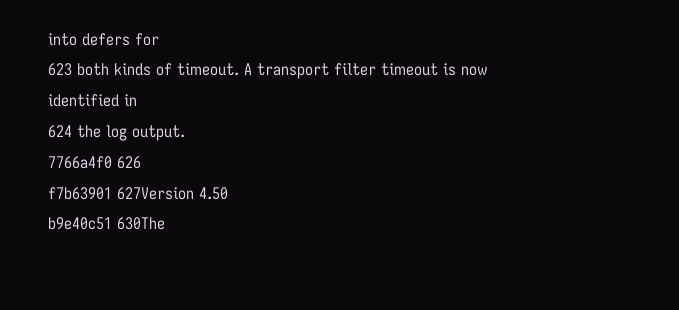into defers for
623 both kinds of timeout. A transport filter timeout is now identified in
624 the log output.
7766a4f0 626
f7b63901 627Version 4.50
b9e40c51 630The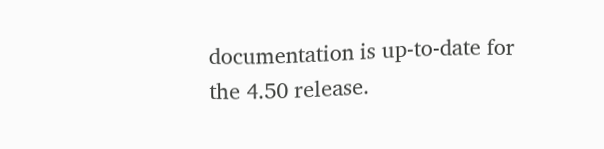documentation is up-to-date for the 4.50 release.